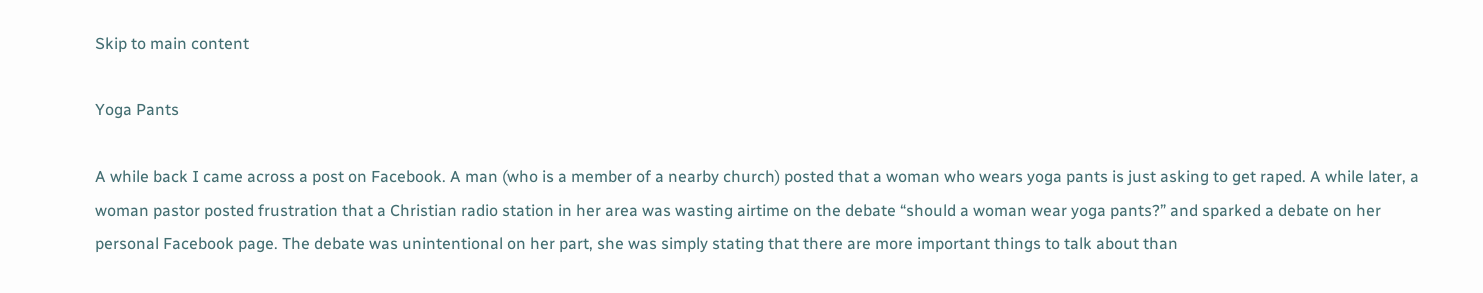Skip to main content

Yoga Pants

A while back I came across a post on Facebook. A man (who is a member of a nearby church) posted that a woman who wears yoga pants is just asking to get raped. A while later, a woman pastor posted frustration that a Christian radio station in her area was wasting airtime on the debate “should a woman wear yoga pants?” and sparked a debate on her personal Facebook page. The debate was unintentional on her part, she was simply stating that there are more important things to talk about than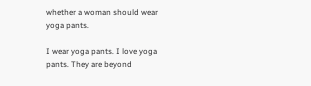whether a woman should wear yoga pants.

I wear yoga pants. I love yoga pants. They are beyond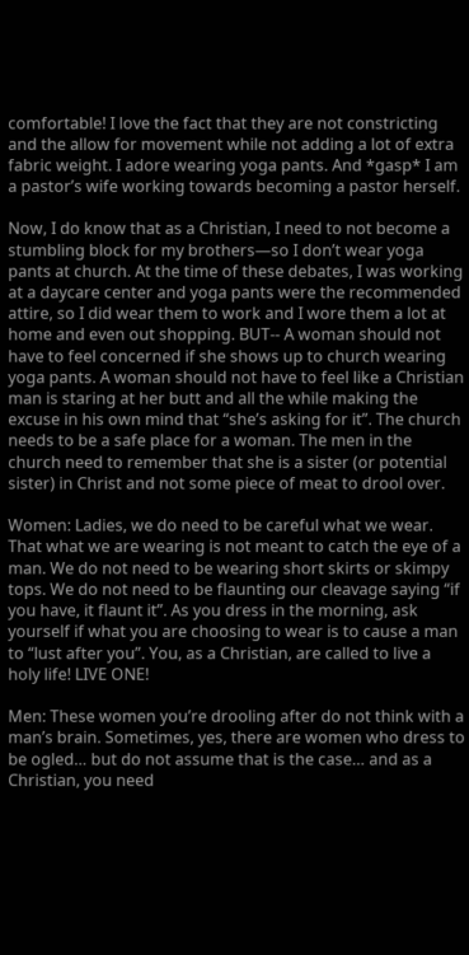comfortable! I love the fact that they are not constricting and the allow for movement while not adding a lot of extra fabric weight. I adore wearing yoga pants. And *gasp* I am a pastor’s wife working towards becoming a pastor herself.

Now, I do know that as a Christian, I need to not become a stumbling block for my brothers—so I don’t wear yoga pants at church. At the time of these debates, I was working at a daycare center and yoga pants were the recommended attire, so I did wear them to work and I wore them a lot at home and even out shopping. BUT-- A woman should not have to feel concerned if she shows up to church wearing yoga pants. A woman should not have to feel like a Christian man is staring at her butt and all the while making the excuse in his own mind that “she’s asking for it”. The church needs to be a safe place for a woman. The men in the church need to remember that she is a sister (or potential sister) in Christ and not some piece of meat to drool over.

Women: Ladies, we do need to be careful what we wear. That what we are wearing is not meant to catch the eye of a man. We do not need to be wearing short skirts or skimpy tops. We do not need to be flaunting our cleavage saying “if you have, it flaunt it”. As you dress in the morning, ask yourself if what you are choosing to wear is to cause a man to “lust after you”. You, as a Christian, are called to live a holy life! LIVE ONE!

Men: These women you’re drooling after do not think with a man’s brain. Sometimes, yes, there are women who dress to be ogled… but do not assume that is the case… and as a Christian, you need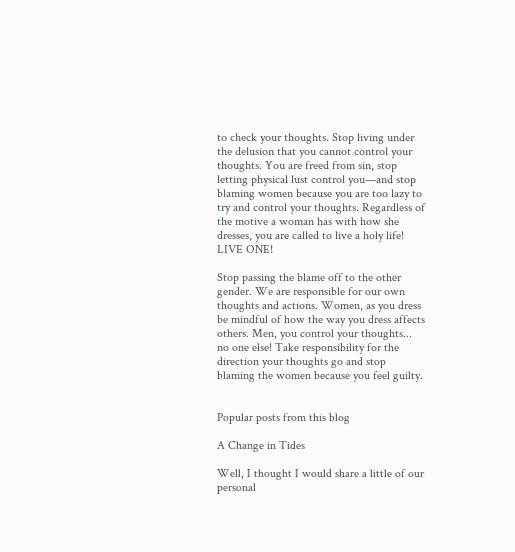to check your thoughts. Stop living under the delusion that you cannot control your thoughts. You are freed from sin, stop letting physical lust control you—and stop blaming women because you are too lazy to try and control your thoughts. Regardless of the motive a woman has with how she dresses, you are called to live a holy life! LIVE ONE!

Stop passing the blame off to the other gender. We are responsible for our own thoughts and actions. Women, as you dress be mindful of how the way you dress affects others. Men, you control your thoughts... no one else! Take responsibility for the direction your thoughts go and stop blaming the women because you feel guilty.


Popular posts from this blog

A Change in Tides

Well, I thought I would share a little of our personal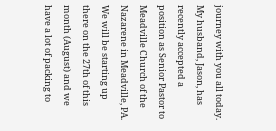journey with you all today. My husband, Jason, has recently accepted a position as Senior Pastor to Meadville Church of the Nazarene in Meadville, PA. We will be starting up there on the 27th of this month (August) and we have a lot of packing to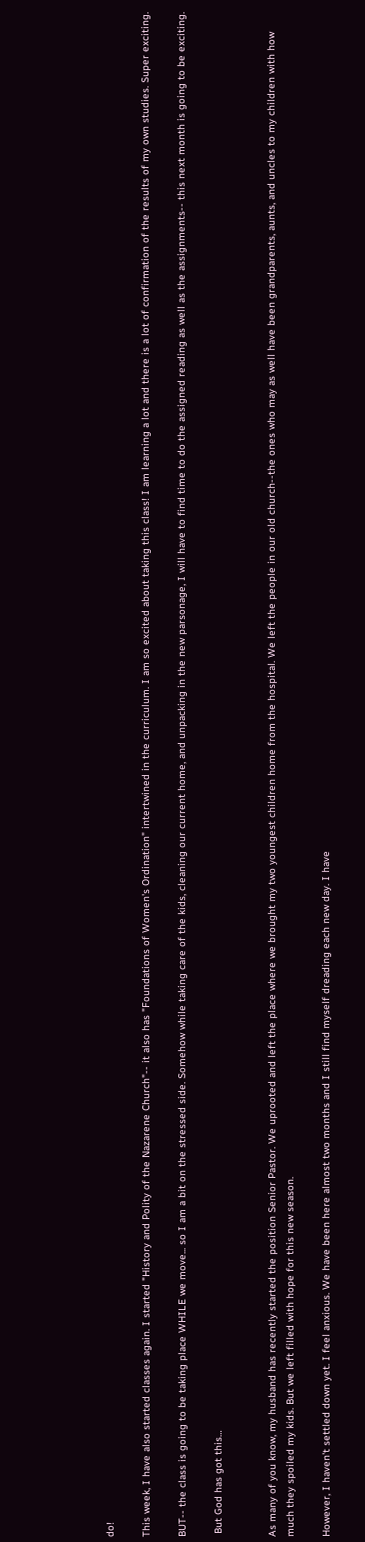do!

This week, I have also started classes again. I started "History and Polity of the Nazarene Church"-- it also has "Foundations of Women's Ordination" intertwined in the curriculum. I am so excited about taking this class! I am learning a lot and there is a lot of confirmation of the results of my own studies. Super exciting.

BUT-- the class is going to be taking place WHILE we move... so I am a bit on the stressed side. Somehow while taking care of the kids, cleaning our current home, and unpacking in the new parsonage, I will have to find time to do the assigned reading as well as the assignments-- this next month is going to be exciting.

 But God has got this…


As many of you know, my husband has recently started the position Senior Pastor. We uprooted and left the place where we brought my two youngest children home from the hospital. We left the people in our old church--the ones who may as well have been grandparents, aunts, and uncles to my children with how much they spoiled my kids. But we left filled with hope for this new season.

However, I haven't settled down yet. I feel anxious. We have been here almost two months and I still find myself dreading each new day. I have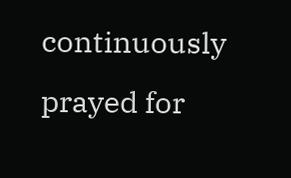continuously prayed for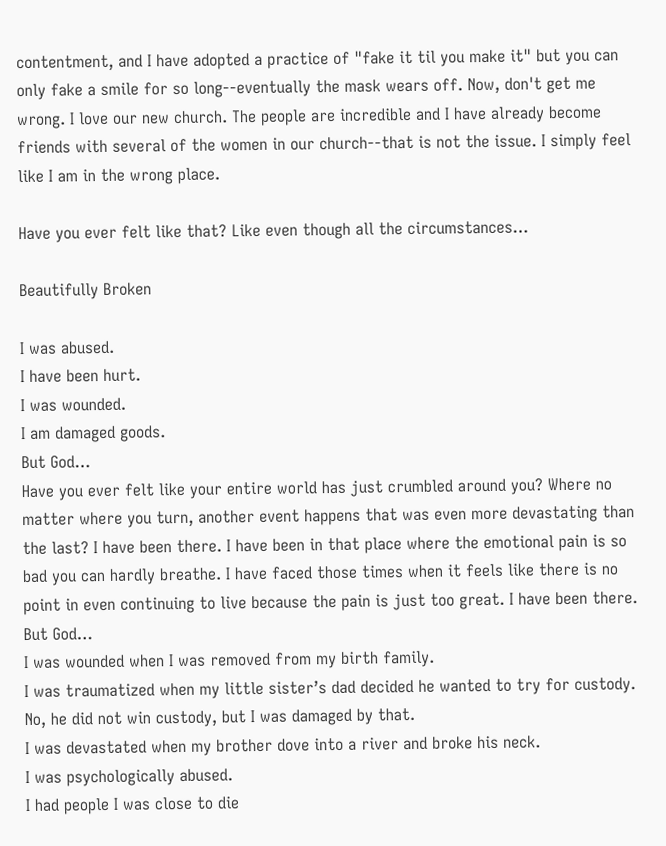contentment, and I have adopted a practice of "fake it til you make it" but you can only fake a smile for so long--eventually the mask wears off. Now, don't get me wrong. I love our new church. The people are incredible and I have already become friends with several of the women in our church--that is not the issue. I simply feel like I am in the wrong place.

Have you ever felt like that? Like even though all the circumstances…

Beautifully Broken

I was abused.
I have been hurt.
I was wounded.
I am damaged goods.
But God…
Have you ever felt like your entire world has just crumbled around you? Where no matter where you turn, another event happens that was even more devastating than the last? I have been there. I have been in that place where the emotional pain is so bad you can hardly breathe. I have faced those times when it feels like there is no point in even continuing to live because the pain is just too great. I have been there.
But God…
I was wounded when I was removed from my birth family.
I was traumatized when my little sister’s dad decided he wanted to try for custody. No, he did not win custody, but I was damaged by that.
I was devastated when my brother dove into a river and broke his neck.
I was psychologically abused.
I had people I was close to die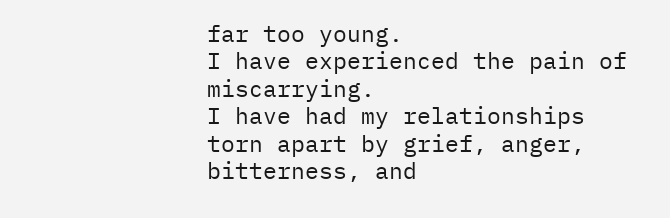far too young.
I have experienced the pain of miscarrying.
I have had my relationships torn apart by grief, anger, bitterness, and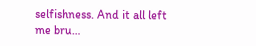selfishness. And it all left me bru…